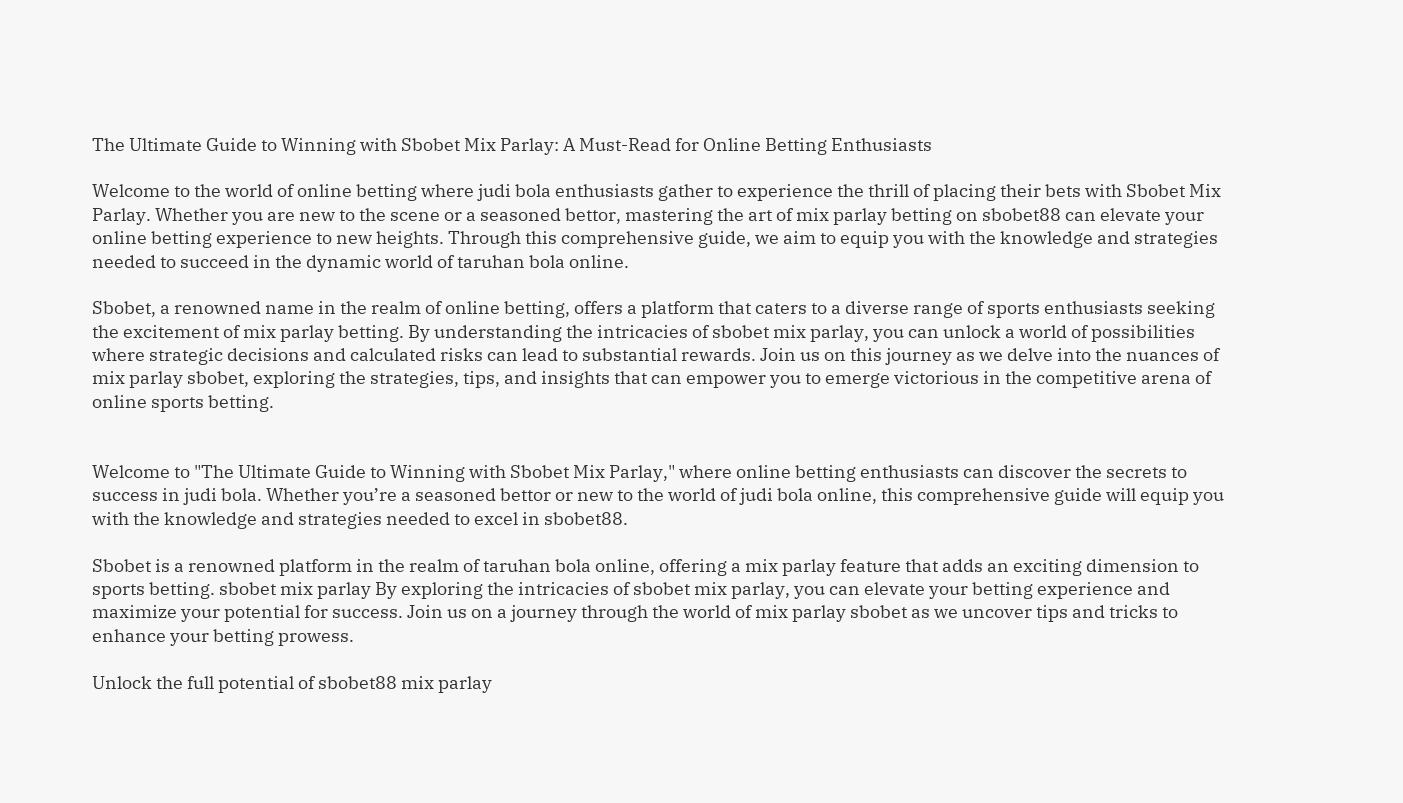The Ultimate Guide to Winning with Sbobet Mix Parlay: A Must-Read for Online Betting Enthusiasts

Welcome to the world of online betting where judi bola enthusiasts gather to experience the thrill of placing their bets with Sbobet Mix Parlay. Whether you are new to the scene or a seasoned bettor, mastering the art of mix parlay betting on sbobet88 can elevate your online betting experience to new heights. Through this comprehensive guide, we aim to equip you with the knowledge and strategies needed to succeed in the dynamic world of taruhan bola online.

Sbobet, a renowned name in the realm of online betting, offers a platform that caters to a diverse range of sports enthusiasts seeking the excitement of mix parlay betting. By understanding the intricacies of sbobet mix parlay, you can unlock a world of possibilities where strategic decisions and calculated risks can lead to substantial rewards. Join us on this journey as we delve into the nuances of mix parlay sbobet, exploring the strategies, tips, and insights that can empower you to emerge victorious in the competitive arena of online sports betting.


Welcome to "The Ultimate Guide to Winning with Sbobet Mix Parlay," where online betting enthusiasts can discover the secrets to success in judi bola. Whether you’re a seasoned bettor or new to the world of judi bola online, this comprehensive guide will equip you with the knowledge and strategies needed to excel in sbobet88.

Sbobet is a renowned platform in the realm of taruhan bola online, offering a mix parlay feature that adds an exciting dimension to sports betting. sbobet mix parlay By exploring the intricacies of sbobet mix parlay, you can elevate your betting experience and maximize your potential for success. Join us on a journey through the world of mix parlay sbobet as we uncover tips and tricks to enhance your betting prowess.

Unlock the full potential of sbobet88 mix parlay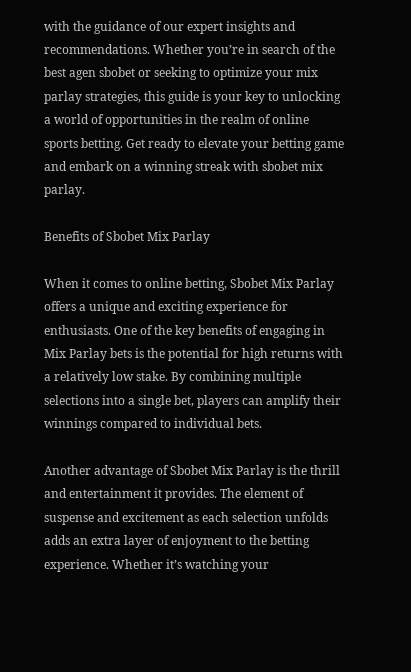with the guidance of our expert insights and recommendations. Whether you’re in search of the best agen sbobet or seeking to optimize your mix parlay strategies, this guide is your key to unlocking a world of opportunities in the realm of online sports betting. Get ready to elevate your betting game and embark on a winning streak with sbobet mix parlay.

Benefits of Sbobet Mix Parlay

When it comes to online betting, Sbobet Mix Parlay offers a unique and exciting experience for enthusiasts. One of the key benefits of engaging in Mix Parlay bets is the potential for high returns with a relatively low stake. By combining multiple selections into a single bet, players can amplify their winnings compared to individual bets.

Another advantage of Sbobet Mix Parlay is the thrill and entertainment it provides. The element of suspense and excitement as each selection unfolds adds an extra layer of enjoyment to the betting experience. Whether it’s watching your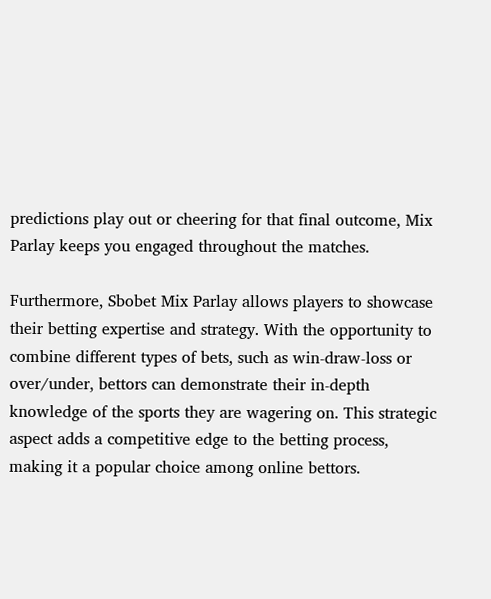predictions play out or cheering for that final outcome, Mix Parlay keeps you engaged throughout the matches.

Furthermore, Sbobet Mix Parlay allows players to showcase their betting expertise and strategy. With the opportunity to combine different types of bets, such as win-draw-loss or over/under, bettors can demonstrate their in-depth knowledge of the sports they are wagering on. This strategic aspect adds a competitive edge to the betting process, making it a popular choice among online bettors.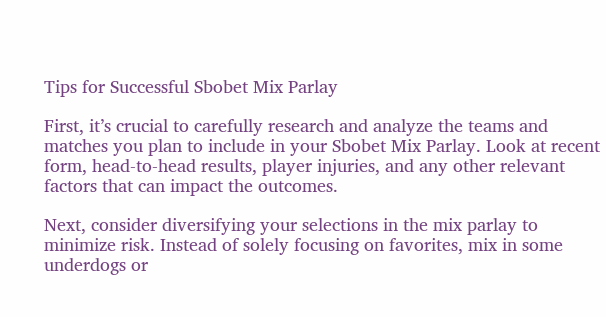Tips for Successful Sbobet Mix Parlay

First, it’s crucial to carefully research and analyze the teams and matches you plan to include in your Sbobet Mix Parlay. Look at recent form, head-to-head results, player injuries, and any other relevant factors that can impact the outcomes.

Next, consider diversifying your selections in the mix parlay to minimize risk. Instead of solely focusing on favorites, mix in some underdogs or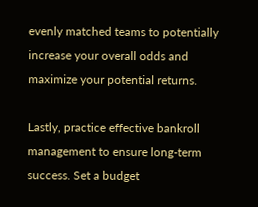evenly matched teams to potentially increase your overall odds and maximize your potential returns.

Lastly, practice effective bankroll management to ensure long-term success. Set a budget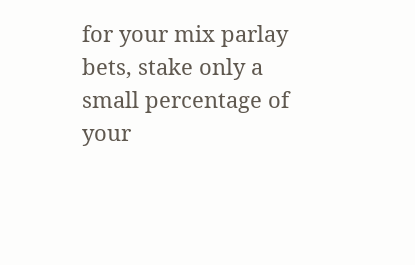for your mix parlay bets, stake only a small percentage of your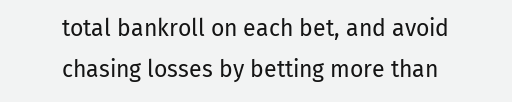total bankroll on each bet, and avoid chasing losses by betting more than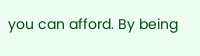you can afford. By being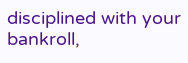disciplined with your bankroll,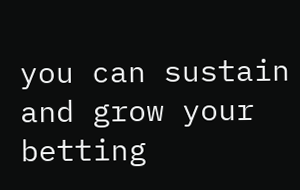you can sustain and grow your betting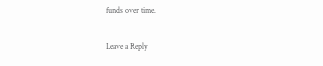funds over time.

Leave a Reply